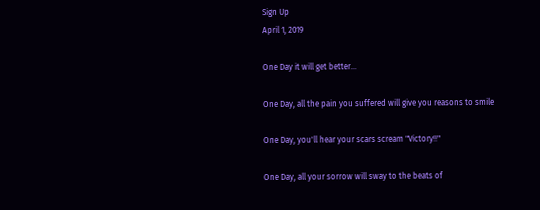Sign Up
April 1, 2019

One Day it will get better...

One Day, all the pain you suffered will give you reasons to smile

One Day, you'll hear your scars scream "Victory!!"

One Day, all your sorrow will sway to the beats of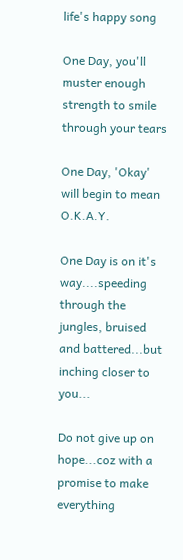life's happy song

One Day, you'll muster enough strength to smile through your tears

One Day, 'Okay' will begin to mean O.K.A.Y.

One Day is on it's way....speeding through the jungles, bruised and battered...but inching closer to you...

Do not give up on hope...coz with a promise to make everything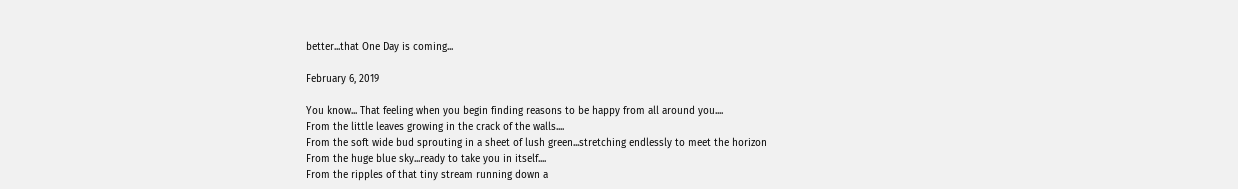better...that One Day is coming...

February 6, 2019

You know... That feeling when you begin finding reasons to be happy from all around you....
From the little leaves growing in the crack of the walls....
From the soft wide bud sprouting in a sheet of lush green...stretching endlessly to meet the horizon
From the huge blue sky...ready to take you in itself....
From the ripples of that tiny stream running down a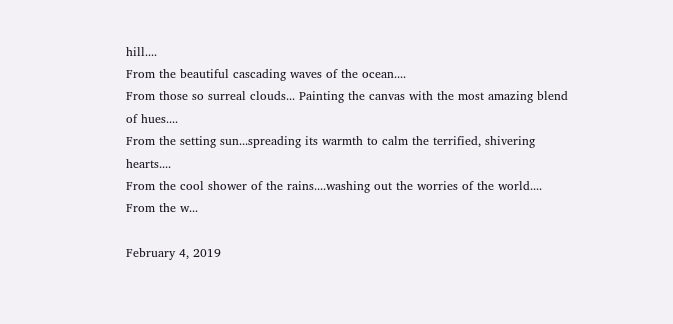hill....
From the beautiful cascading waves of the ocean....
From those so surreal clouds... Painting the canvas with the most amazing blend of hues....
From the setting sun...spreading its warmth to calm the terrified, shivering hearts....
From the cool shower of the rains....washing out the worries of the world....
From the w...

February 4, 2019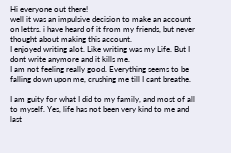Hi everyone out there!
well it was an impulsive decision to make an account on lettrs. i have heard of it from my friends, but never thought about making this account.
I enjoyed writing alot. Like writing was my Life. But I dont write anymore and it kills me.
I am not feeling really good. Everything seems to be falling down upon me, crushing me till I cant breathe.

I am guity for what I did to my family, and most of all to myself. Yes, life has not been very kind to me and last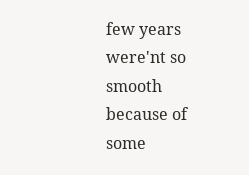few years were'nt so smooth because of some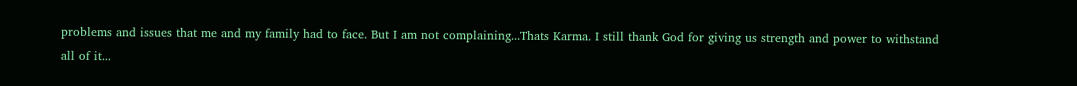problems and issues that me and my family had to face. But I am not complaining...Thats Karma. I still thank God for giving us strength and power to withstand all of it...